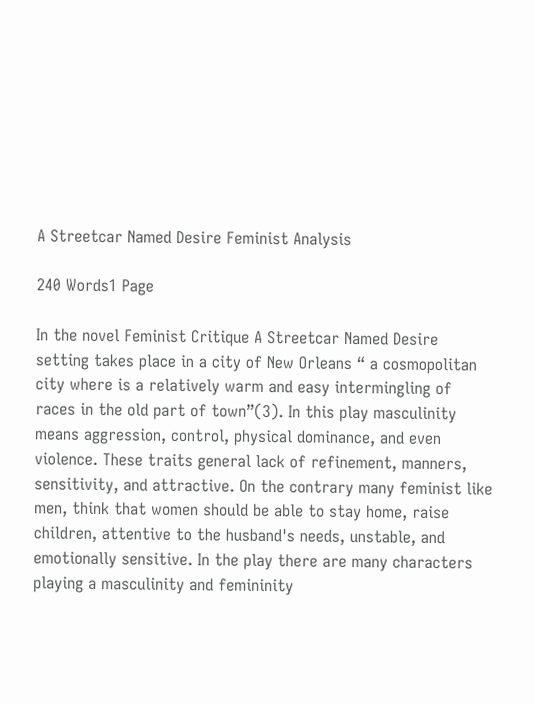A Streetcar Named Desire Feminist Analysis

240 Words1 Page

In the novel Feminist Critique A Streetcar Named Desire setting takes place in a city of New Orleans “ a cosmopolitan city where is a relatively warm and easy intermingling of races in the old part of town”(3). In this play masculinity means aggression, control, physical dominance, and even violence. These traits general lack of refinement, manners, sensitivity, and attractive. On the contrary many feminist like men, think that women should be able to stay home, raise children, attentive to the husband's needs, unstable, and emotionally sensitive. In the play there are many characters playing a masculinity and femininity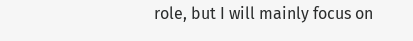role, but I will mainly focus on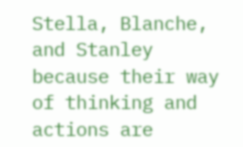Stella, Blanche, and Stanley because their way of thinking and actions are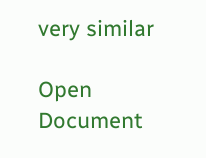very similar

Open Document